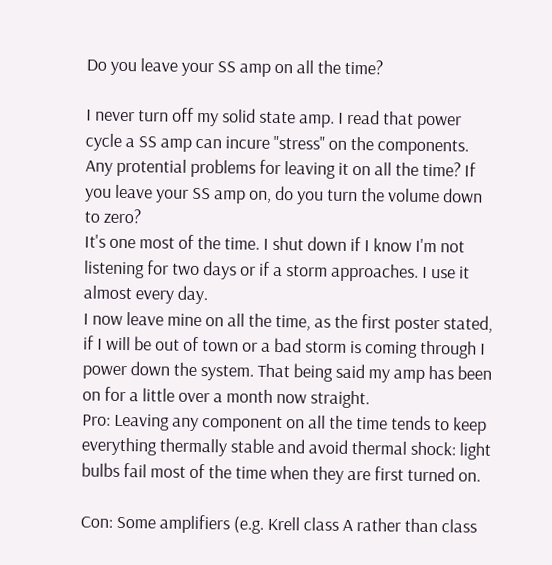Do you leave your SS amp on all the time?

I never turn off my solid state amp. I read that power cycle a SS amp can incure "stress" on the components. Any protential problems for leaving it on all the time? If you leave your SS amp on, do you turn the volume down to zero?
It's one most of the time. I shut down if I know I'm not listening for two days or if a storm approaches. I use it almost every day.
I now leave mine on all the time, as the first poster stated, if I will be out of town or a bad storm is coming through I power down the system. That being said my amp has been on for a little over a month now straight.
Pro: Leaving any component on all the time tends to keep everything thermally stable and avoid thermal shock: light bulbs fail most of the time when they are first turned on.

Con: Some amplifiers (e.g. Krell class A rather than class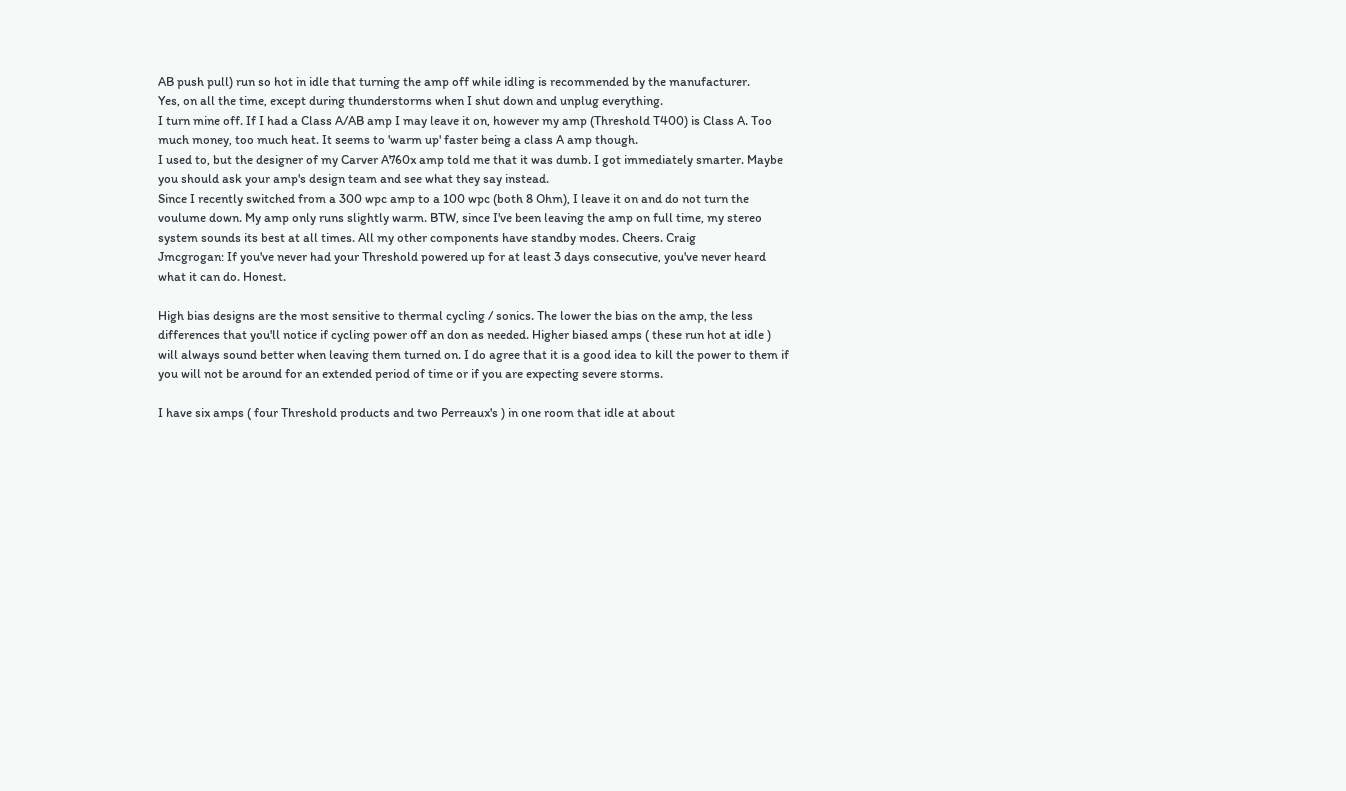AB push pull) run so hot in idle that turning the amp off while idling is recommended by the manufacturer.
Yes, on all the time, except during thunderstorms when I shut down and unplug everything.
I turn mine off. If I had a Class A/AB amp I may leave it on, however my amp (Threshold T400) is Class A. Too much money, too much heat. It seems to 'warm up' faster being a class A amp though.
I used to, but the designer of my Carver A760x amp told me that it was dumb. I got immediately smarter. Maybe you should ask your amp's design team and see what they say instead.
Since I recently switched from a 300 wpc amp to a 100 wpc (both 8 Ohm), I leave it on and do not turn the voulume down. My amp only runs slightly warm. BTW, since I've been leaving the amp on full time, my stereo system sounds its best at all times. All my other components have standby modes. Cheers. Craig
Jmcgrogan: If you've never had your Threshold powered up for at least 3 days consecutive, you've never heard what it can do. Honest.

High bias designs are the most sensitive to thermal cycling / sonics. The lower the bias on the amp, the less differences that you'll notice if cycling power off an don as needed. Higher biased amps ( these run hot at idle ) will always sound better when leaving them turned on. I do agree that it is a good idea to kill the power to them if you will not be around for an extended period of time or if you are expecting severe storms.

I have six amps ( four Threshold products and two Perreaux's ) in one room that idle at about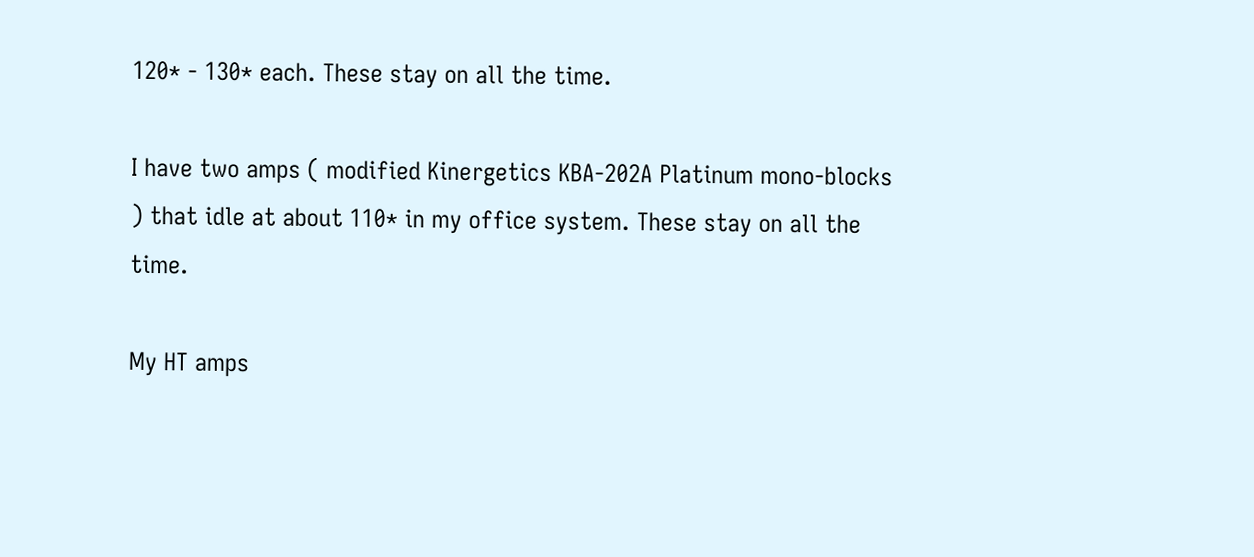120* - 130* each. These stay on all the time.

I have two amps ( modified Kinergetics KBA-202A Platinum mono-blocks ) that idle at about 110* in my office system. These stay on all the time.

My HT amps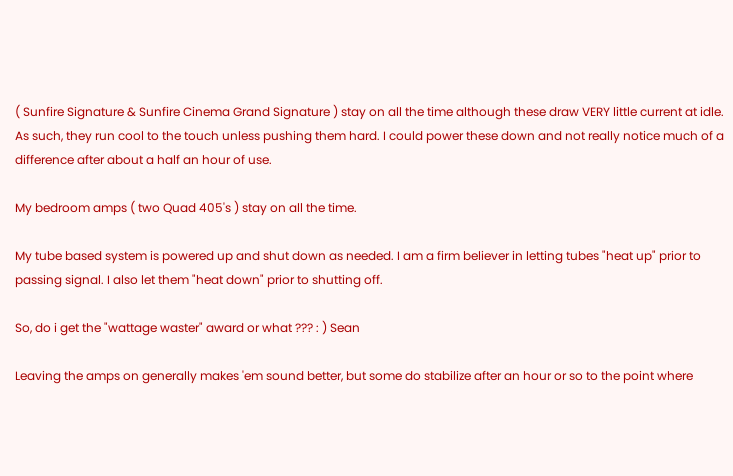( Sunfire Signature & Sunfire Cinema Grand Signature ) stay on all the time although these draw VERY little current at idle. As such, they run cool to the touch unless pushing them hard. I could power these down and not really notice much of a difference after about a half an hour of use.

My bedroom amps ( two Quad 405's ) stay on all the time.

My tube based system is powered up and shut down as needed. I am a firm believer in letting tubes "heat up" prior to passing signal. I also let them "heat down" prior to shutting off.

So, do i get the "wattage waster" award or what ??? : ) Sean

Leaving the amps on generally makes 'em sound better, but some do stabilize after an hour or so to the point where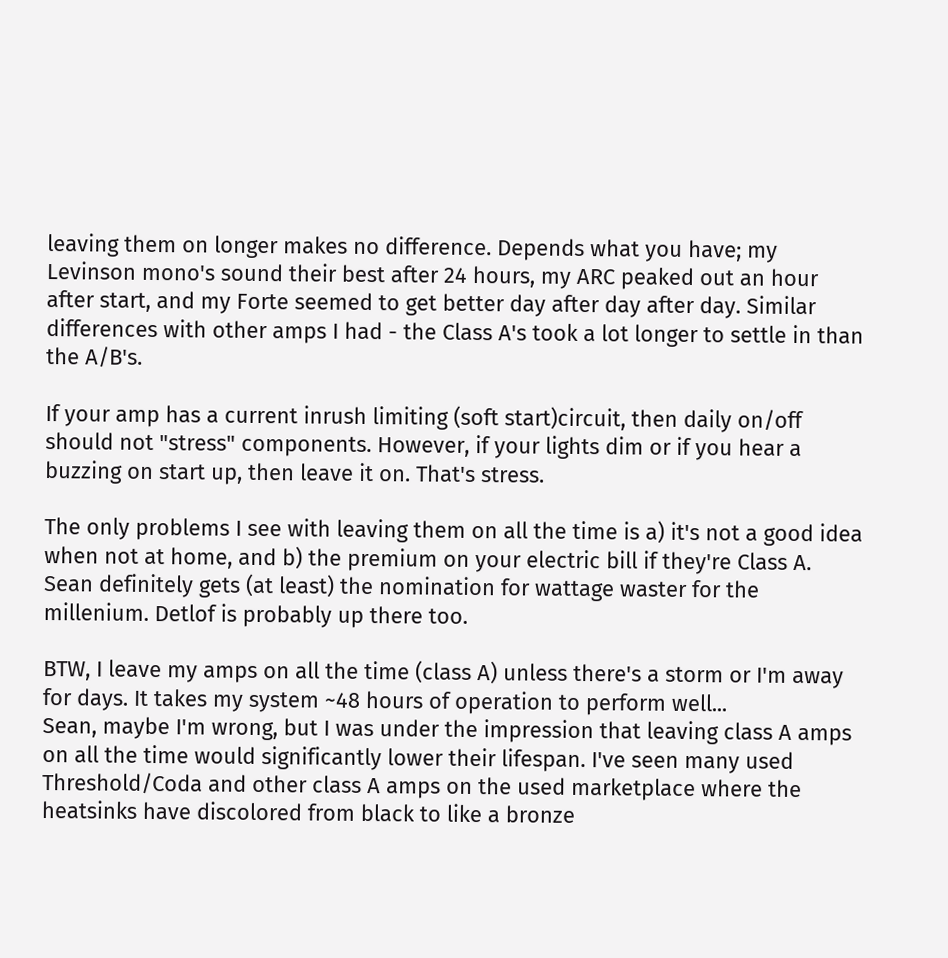leaving them on longer makes no difference. Depends what you have; my Levinson mono's sound their best after 24 hours, my ARC peaked out an hour after start, and my Forte seemed to get better day after day after day. Similar differences with other amps I had - the Class A's took a lot longer to settle in than the A/B's.

If your amp has a current inrush limiting (soft start)circuit, then daily on/off should not "stress" components. However, if your lights dim or if you hear a buzzing on start up, then leave it on. That's stress.

The only problems I see with leaving them on all the time is a) it's not a good idea when not at home, and b) the premium on your electric bill if they're Class A.
Sean definitely gets (at least) the nomination for wattage waster for the millenium. Detlof is probably up there too.

BTW, I leave my amps on all the time (class A) unless there's a storm or I'm away for days. It takes my system ~48 hours of operation to perform well...
Sean, maybe I'm wrong, but I was under the impression that leaving class A amps on all the time would significantly lower their lifespan. I've seen many used Threshold/Coda and other class A amps on the used marketplace where the heatsinks have discolored from black to like a bronze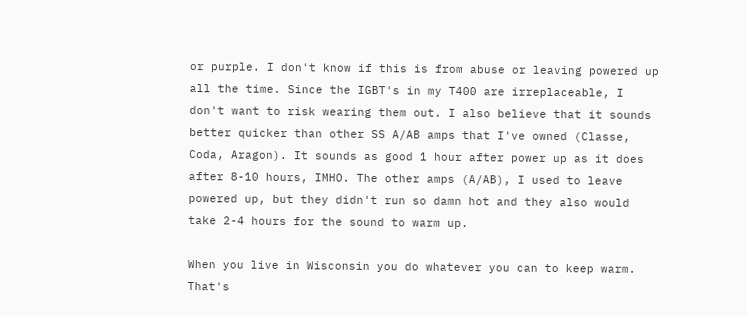or purple. I don't know if this is from abuse or leaving powered up all the time. Since the IGBT's in my T400 are irreplaceable, I don't want to risk wearing them out. I also believe that it sounds better quicker than other SS A/AB amps that I've owned (Classe, Coda, Aragon). It sounds as good 1 hour after power up as it does after 8-10 hours, IMHO. The other amps (A/AB), I used to leave powered up, but they didn't run so damn hot and they also would take 2-4 hours for the sound to warm up.

When you live in Wisconsin you do whatever you can to keep warm. That's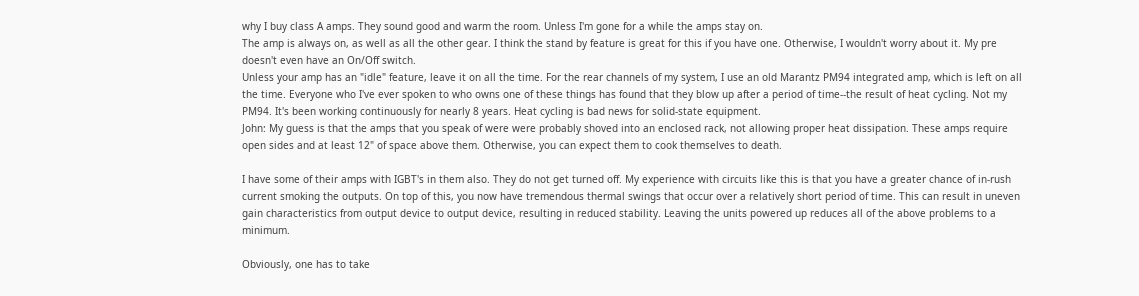why I buy class A amps. They sound good and warm the room. Unless I'm gone for a while the amps stay on.
The amp is always on, as well as all the other gear. I think the stand by feature is great for this if you have one. Otherwise, I wouldn't worry about it. My pre doesn't even have an On/Off switch.
Unless your amp has an "idle" feature, leave it on all the time. For the rear channels of my system, I use an old Marantz PM94 integrated amp, which is left on all the time. Everyone who I've ever spoken to who owns one of these things has found that they blow up after a period of time--the result of heat cycling. Not my PM94. It's been working continuously for nearly 8 years. Heat cycling is bad news for solid-state equipment.
John: My guess is that the amps that you speak of were were probably shoved into an enclosed rack, not allowing proper heat dissipation. These amps require open sides and at least 12" of space above them. Otherwise, you can expect them to cook themselves to death.

I have some of their amps with IGBT's in them also. They do not get turned off. My experience with circuits like this is that you have a greater chance of in-rush current smoking the outputs. On top of this, you now have tremendous thermal swings that occur over a relatively short period of time. This can result in uneven gain characteristics from output device to output device, resulting in reduced stability. Leaving the units powered up reduces all of the above problems to a minimum.

Obviously, one has to take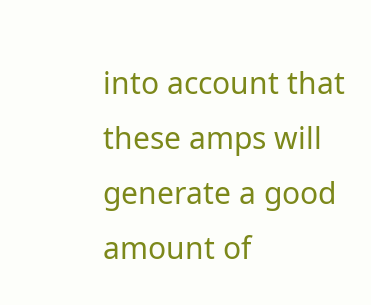into account that these amps will generate a good amount of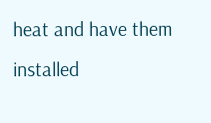heat and have them installed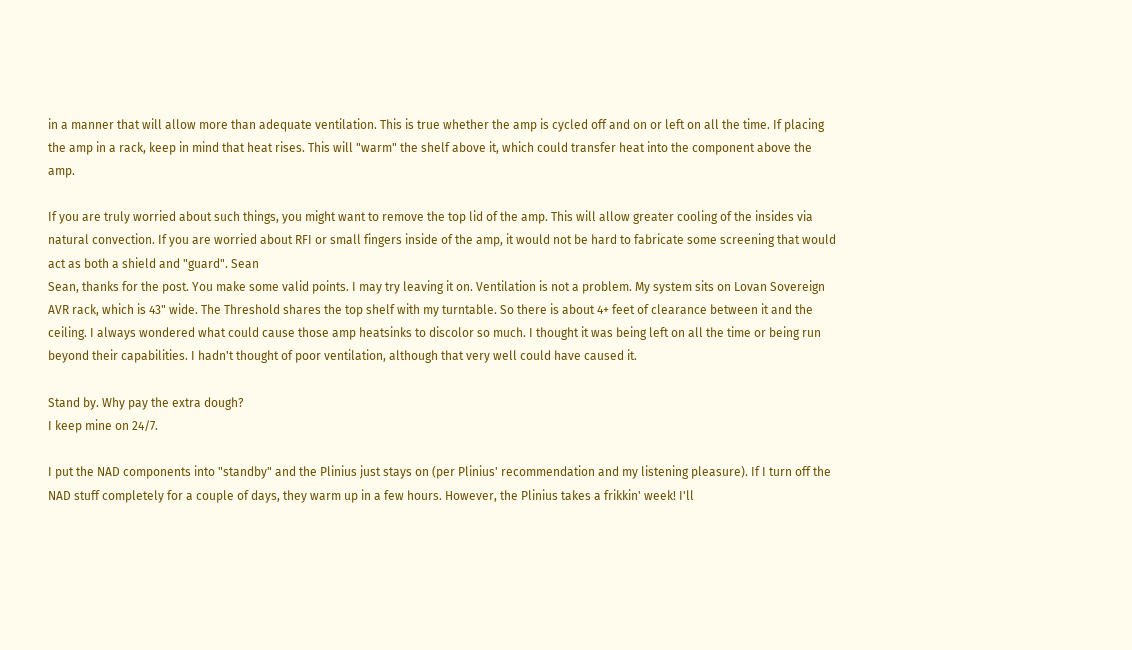in a manner that will allow more than adequate ventilation. This is true whether the amp is cycled off and on or left on all the time. If placing the amp in a rack, keep in mind that heat rises. This will "warm" the shelf above it, which could transfer heat into the component above the amp.

If you are truly worried about such things, you might want to remove the top lid of the amp. This will allow greater cooling of the insides via natural convection. If you are worried about RFI or small fingers inside of the amp, it would not be hard to fabricate some screening that would act as both a shield and "guard". Sean
Sean, thanks for the post. You make some valid points. I may try leaving it on. Ventilation is not a problem. My system sits on Lovan Sovereign AVR rack, which is 43" wide. The Threshold shares the top shelf with my turntable. So there is about 4+ feet of clearance between it and the ceiling. I always wondered what could cause those amp heatsinks to discolor so much. I thought it was being left on all the time or being run beyond their capabilities. I hadn't thought of poor ventilation, although that very well could have caused it.

Stand by. Why pay the extra dough?
I keep mine on 24/7.

I put the NAD components into "standby" and the Plinius just stays on (per Plinius' recommendation and my listening pleasure). If I turn off the NAD stuff completely for a couple of days, they warm up in a few hours. However, the Plinius takes a frikkin' week! I'll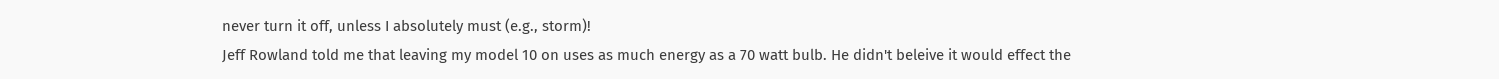never turn it off, unless I absolutely must (e.g., storm)!
Jeff Rowland told me that leaving my model 10 on uses as much energy as a 70 watt bulb. He didn't beleive it would effect the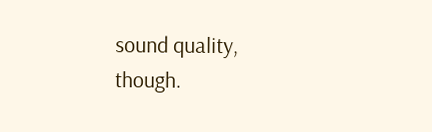sound quality, though.